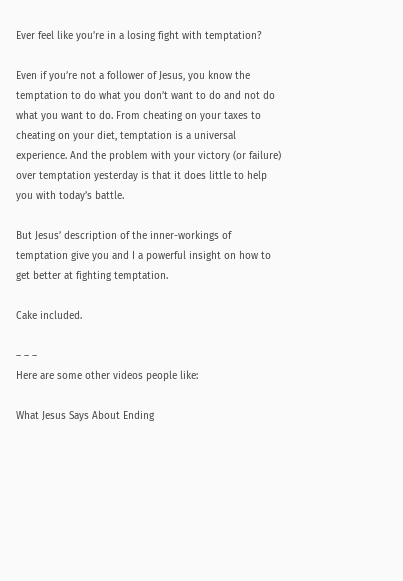Ever feel like you’re in a losing fight with temptation?

Even if you’re not a follower of Jesus, you know the temptation to do what you don’t want to do and not do what you want to do. From cheating on your taxes to cheating on your diet, temptation is a universal experience. And the problem with your victory (or failure) over temptation yesterday is that it does little to help you with today’s battle.

But Jesus’ description of the inner-workings of temptation give you and I a powerful insight on how to get better at fighting temptation.

Cake included.

– – –
Here are some other videos people like:

What Jesus Says About Ending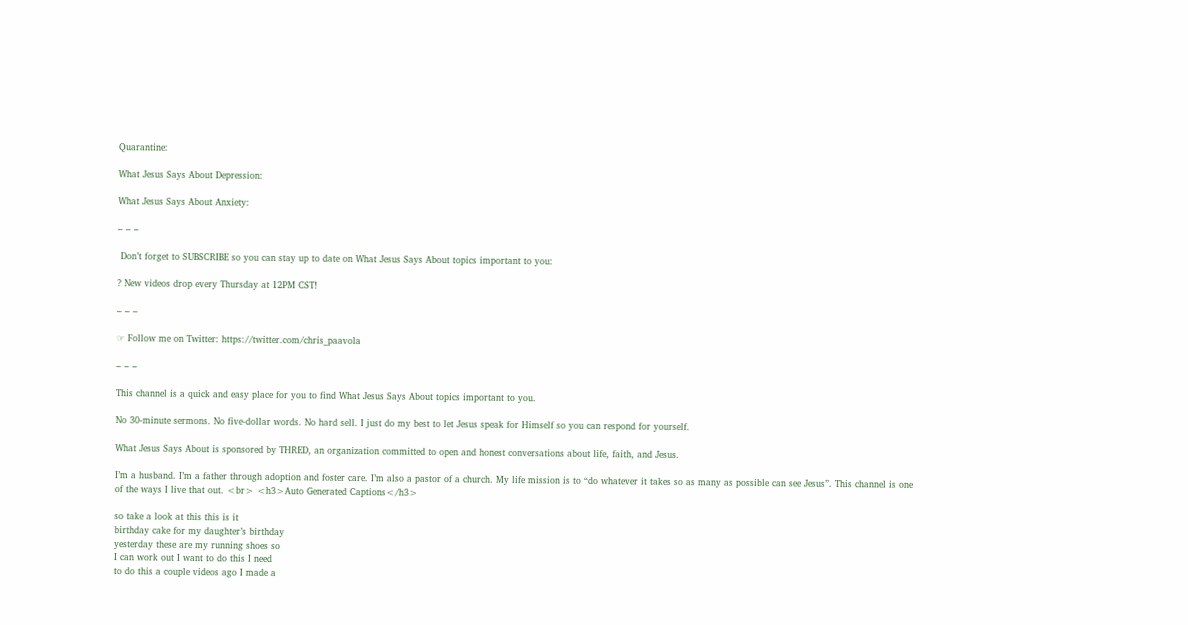Quarantine:

What Jesus Says About Depression:

What Jesus Says About Anxiety:

– – –

 Don’t forget to SUBSCRIBE so you can stay up to date on What Jesus Says About topics important to you:

? New videos drop every Thursday at 12PM CST!

– – –

☞ Follow me on Twitter: https://twitter.com/chris_paavola

– – –

This channel is a quick and easy place for you to find What Jesus Says About topics important to you.

No 30-minute sermons. No five-dollar words. No hard sell. I just do my best to let Jesus speak for Himself so you can respond for yourself.

What Jesus Says About is sponsored by THRED, an organization committed to open and honest conversations about life, faith, and Jesus.

I’m a husband. I’m a father through adoption and foster care. I’m also a pastor of a church. My life mission is to “do whatever it takes so as many as possible can see Jesus”. This channel is one of the ways I live that out. <br> <h3>Auto Generated Captions</h3>

so take a look at this this is it
birthday cake for my daughter’s birthday
yesterday these are my running shoes so
I can work out I want to do this I need
to do this a couple videos ago I made a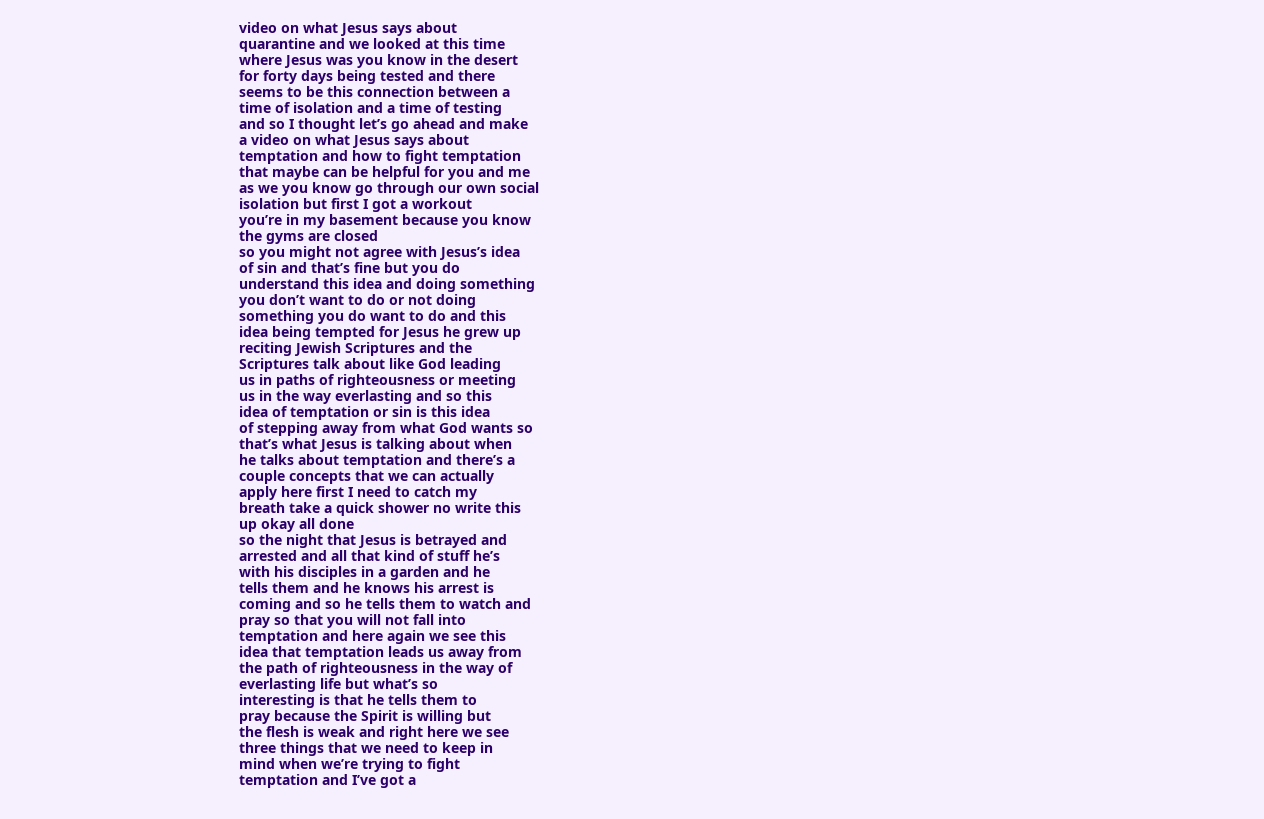video on what Jesus says about
quarantine and we looked at this time
where Jesus was you know in the desert
for forty days being tested and there
seems to be this connection between a
time of isolation and a time of testing
and so I thought let’s go ahead and make
a video on what Jesus says about
temptation and how to fight temptation
that maybe can be helpful for you and me
as we you know go through our own social
isolation but first I got a workout
you’re in my basement because you know
the gyms are closed
so you might not agree with Jesus’s idea
of sin and that’s fine but you do
understand this idea and doing something
you don’t want to do or not doing
something you do want to do and this
idea being tempted for Jesus he grew up
reciting Jewish Scriptures and the
Scriptures talk about like God leading
us in paths of righteousness or meeting
us in the way everlasting and so this
idea of temptation or sin is this idea
of stepping away from what God wants so
that’s what Jesus is talking about when
he talks about temptation and there’s a
couple concepts that we can actually
apply here first I need to catch my
breath take a quick shower no write this
up okay all done
so the night that Jesus is betrayed and
arrested and all that kind of stuff he’s
with his disciples in a garden and he
tells them and he knows his arrest is
coming and so he tells them to watch and
pray so that you will not fall into
temptation and here again we see this
idea that temptation leads us away from
the path of righteousness in the way of
everlasting life but what’s so
interesting is that he tells them to
pray because the Spirit is willing but
the flesh is weak and right here we see
three things that we need to keep in
mind when we’re trying to fight
temptation and I’ve got a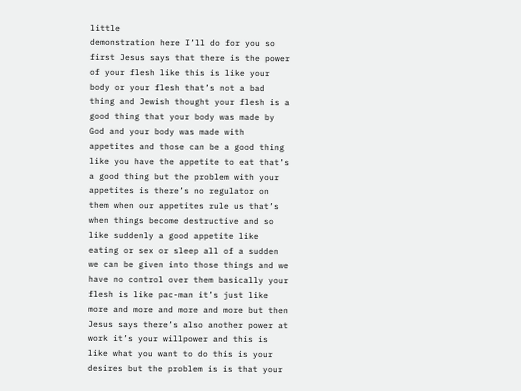little
demonstration here I’ll do for you so
first Jesus says that there is the power
of your flesh like this is like your
body or your flesh that’s not a bad
thing and Jewish thought your flesh is a
good thing that your body was made by
God and your body was made with
appetites and those can be a good thing
like you have the appetite to eat that’s
a good thing but the problem with your
appetites is there’s no regulator on
them when our appetites rule us that’s
when things become destructive and so
like suddenly a good appetite like
eating or sex or sleep all of a sudden
we can be given into those things and we
have no control over them basically your
flesh is like pac-man it’s just like
more and more and more and more but then
Jesus says there’s also another power at
work it’s your willpower and this is
like what you want to do this is your
desires but the problem is is that your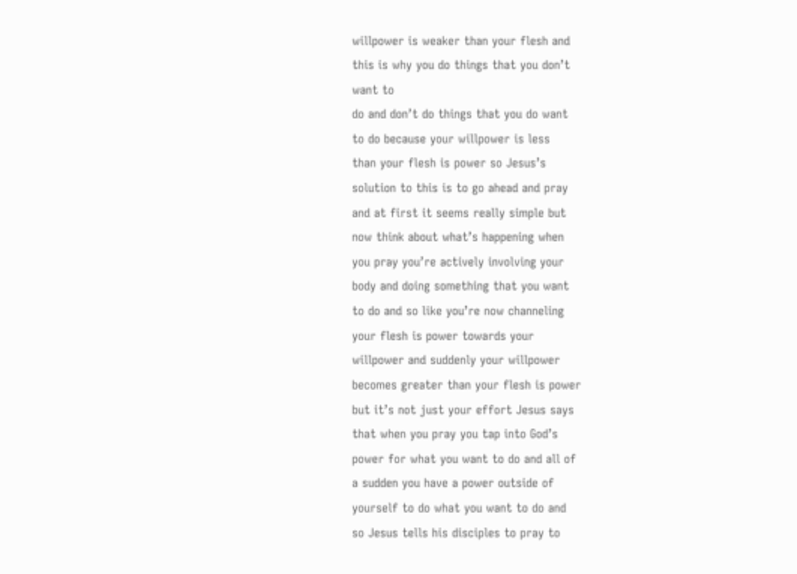willpower is weaker than your flesh and
this is why you do things that you don’t
want to
do and don’t do things that you do want
to do because your willpower is less
than your flesh is power so Jesus’s
solution to this is to go ahead and pray
and at first it seems really simple but
now think about what’s happening when
you pray you’re actively involving your
body and doing something that you want
to do and so like you’re now channeling
your flesh is power towards your
willpower and suddenly your willpower
becomes greater than your flesh is power
but it’s not just your effort Jesus says
that when you pray you tap into God’s
power for what you want to do and all of
a sudden you have a power outside of
yourself to do what you want to do and
so Jesus tells his disciples to pray to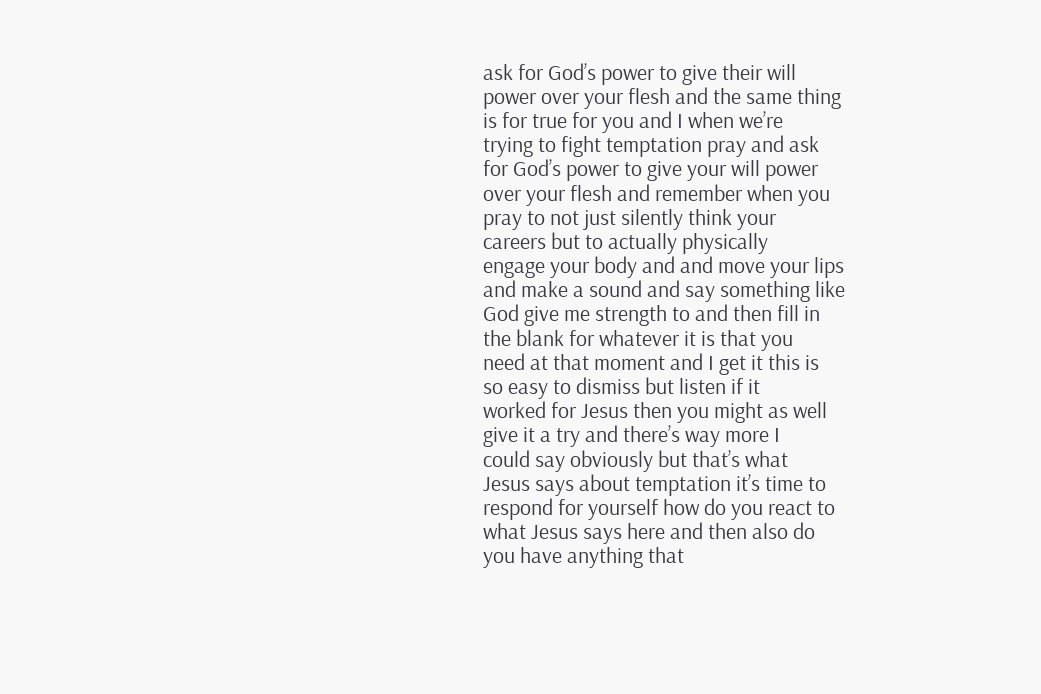ask for God’s power to give their will
power over your flesh and the same thing
is for true for you and I when we’re
trying to fight temptation pray and ask
for God’s power to give your will power
over your flesh and remember when you
pray to not just silently think your
careers but to actually physically
engage your body and and move your lips
and make a sound and say something like
God give me strength to and then fill in
the blank for whatever it is that you
need at that moment and I get it this is
so easy to dismiss but listen if it
worked for Jesus then you might as well
give it a try and there’s way more I
could say obviously but that’s what
Jesus says about temptation it’s time to
respond for yourself how do you react to
what Jesus says here and then also do
you have anything that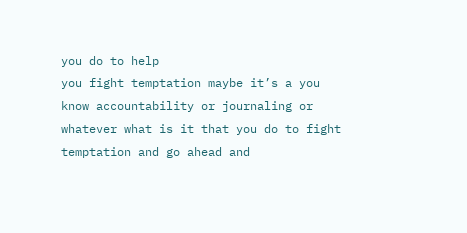you do to help
you fight temptation maybe it’s a you
know accountability or journaling or
whatever what is it that you do to fight
temptation and go ahead and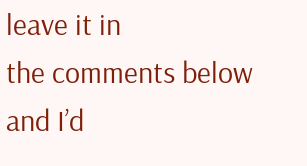leave it in
the comments below and I’d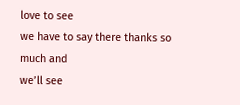love to see
we have to say there thanks so much and
we’ll see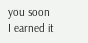you soon
I earned it